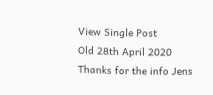View Single Post
Old 28th April 2020
Thanks for the info Jens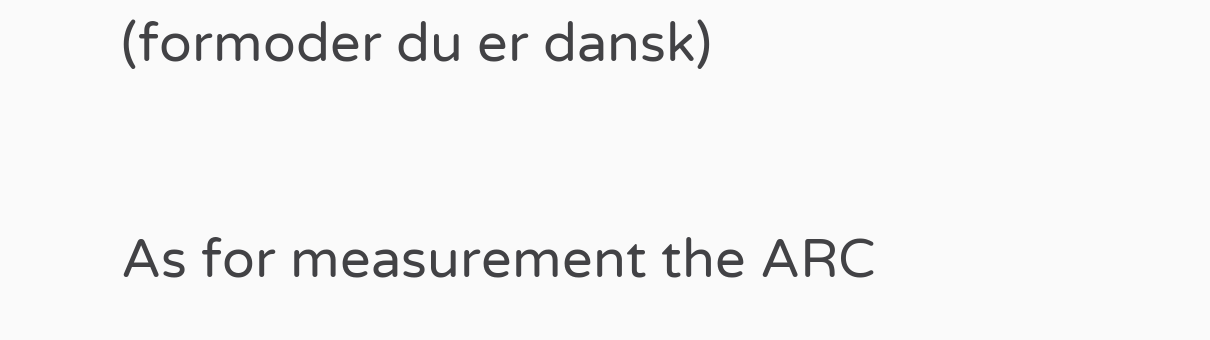(formoder du er dansk)

As for measurement the ARC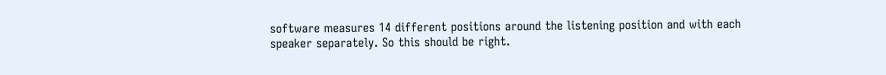software measures 14 different positions around the listening position and with each speaker separately. So this should be right.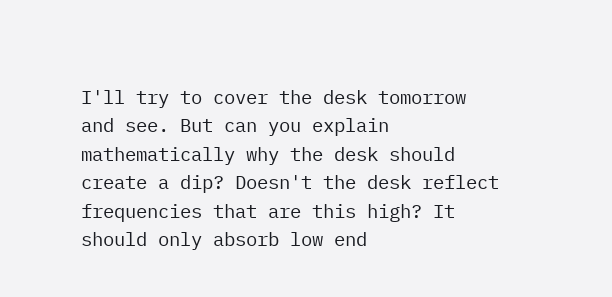I'll try to cover the desk tomorrow and see. But can you explain mathematically why the desk should create a dip? Doesn't the desk reflect frequencies that are this high? It should only absorb low end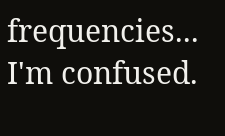frequencies... I'm confused.